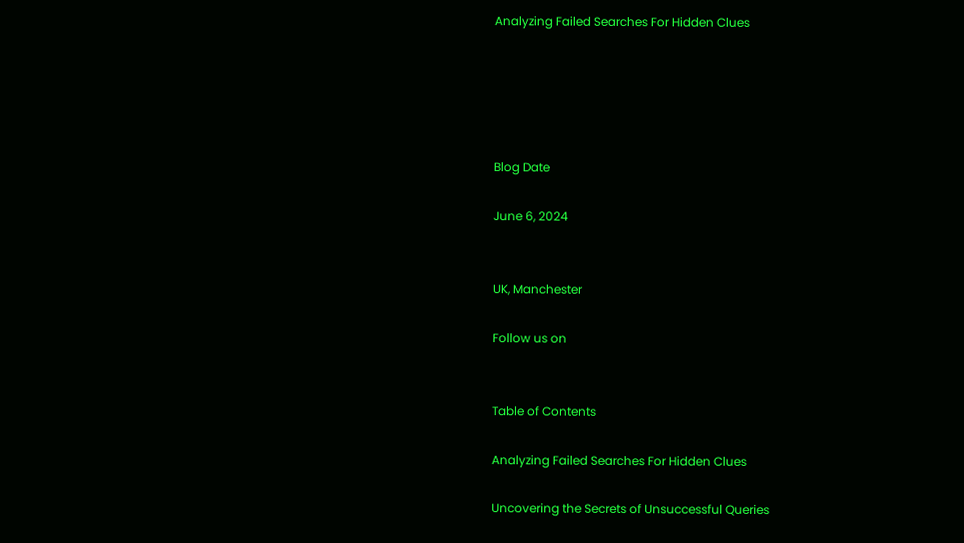Analyzing Failed Searches For Hidden Clues





Blog Date

June 6, 2024


UK, Manchester

Follow us on


Table of Contents

Analyzing Failed Searches For Hidden Clues

Uncovering the Secrets of Unsuccessful Queries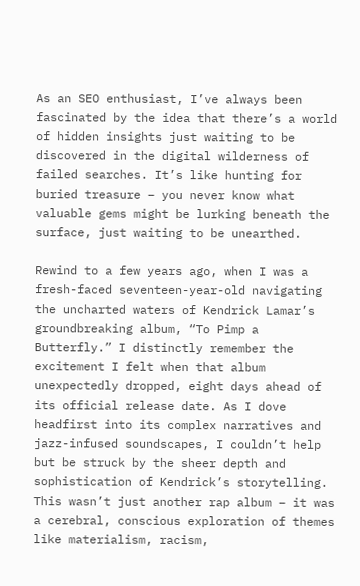As an SEO enthusiast, I’ve always been fascinated by the idea that there’s a world of hidden insights just waiting to be discovered in the digital wilderness of failed searches. It’s like hunting for buried treasure – you never know what valuable gems might be lurking beneath the surface, just waiting to be unearthed.

Rewind to a few years ago, when I was a fresh-faced seventeen-year-old navigating the uncharted waters of Kendrick Lamar’s groundbreaking album, “To Pimp a Butterfly.” I distinctly remember the excitement I felt when that album unexpectedly dropped, eight days ahead of its official release date. As I dove headfirst into its complex narratives and jazz-infused soundscapes, I couldn’t help but be struck by the sheer depth and sophistication of Kendrick’s storytelling. This wasn’t just another rap album – it was a cerebral, conscious exploration of themes like materialism, racism,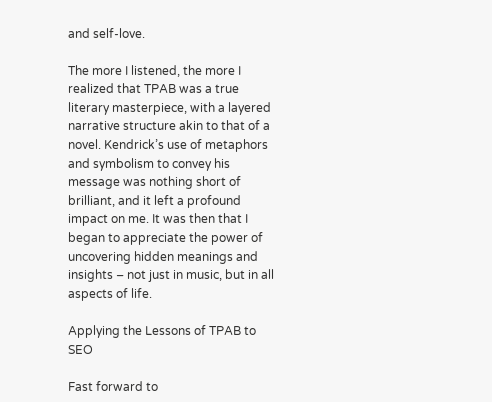and self-love.

The more I listened, the more I realized that TPAB was a true literary masterpiece, with a layered narrative structure akin to that of a novel. Kendrick’s use of metaphors and symbolism to convey his message was nothing short of brilliant, and it left a profound impact on me. It was then that I began to appreciate the power of uncovering hidden meanings and insights – not just in music, but in all aspects of life.

Applying the Lessons of TPAB to SEO

Fast forward to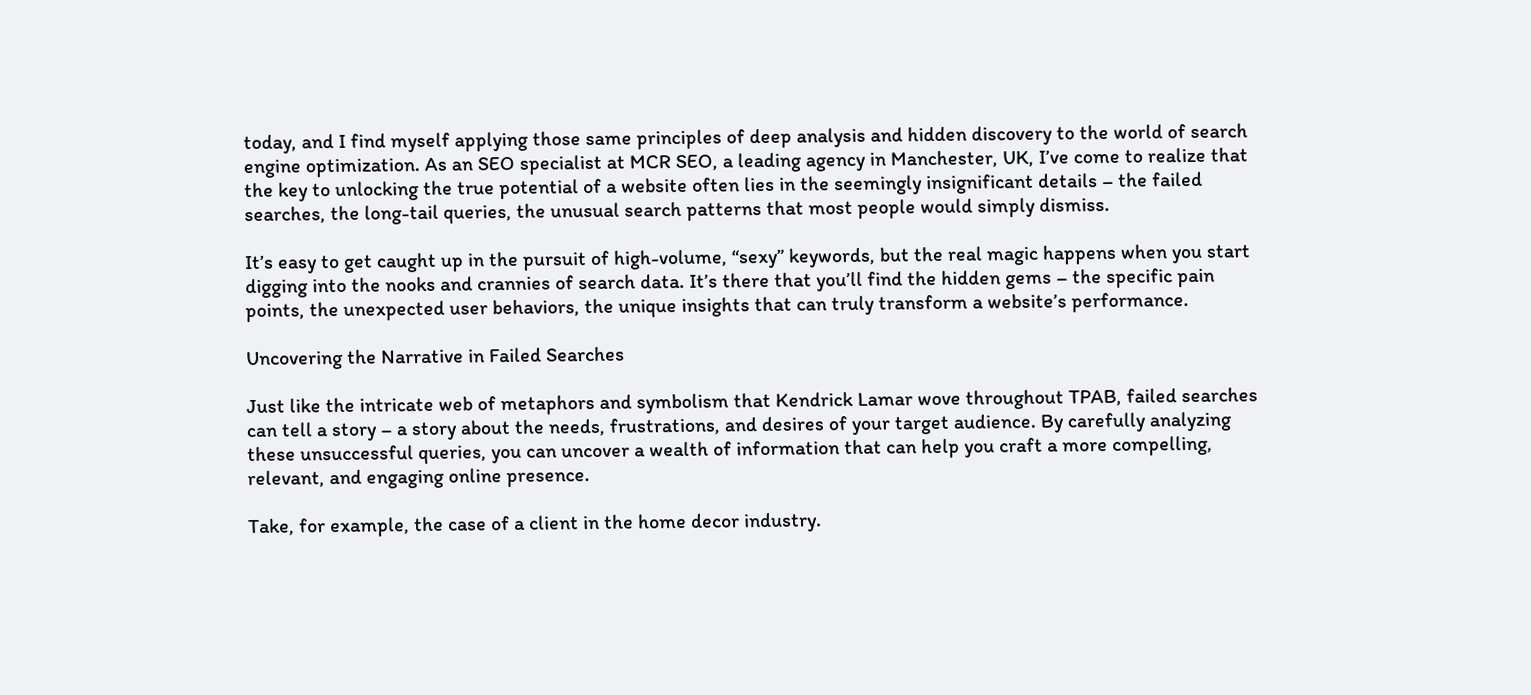today, and I find myself applying those same principles of deep analysis and hidden discovery to the world of search engine optimization. As an SEO specialist at MCR SEO, a leading agency in Manchester, UK, I’ve come to realize that the key to unlocking the true potential of a website often lies in the seemingly insignificant details – the failed searches, the long-tail queries, the unusual search patterns that most people would simply dismiss.

It’s easy to get caught up in the pursuit of high-volume, “sexy” keywords, but the real magic happens when you start digging into the nooks and crannies of search data. It’s there that you’ll find the hidden gems – the specific pain points, the unexpected user behaviors, the unique insights that can truly transform a website’s performance.

Uncovering the Narrative in Failed Searches

Just like the intricate web of metaphors and symbolism that Kendrick Lamar wove throughout TPAB, failed searches can tell a story – a story about the needs, frustrations, and desires of your target audience. By carefully analyzing these unsuccessful queries, you can uncover a wealth of information that can help you craft a more compelling, relevant, and engaging online presence.

Take, for example, the case of a client in the home decor industry.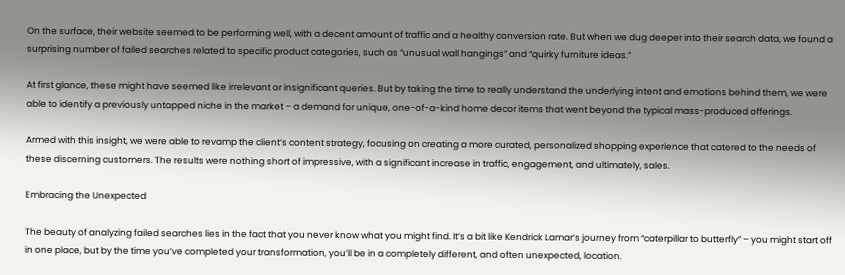On the surface, their website seemed to be performing well, with a decent amount of traffic and a healthy conversion rate. But when we dug deeper into their search data, we found a surprising number of failed searches related to specific product categories, such as “unusual wall hangings” and “quirky furniture ideas.”

At first glance, these might have seemed like irrelevant or insignificant queries. But by taking the time to really understand the underlying intent and emotions behind them, we were able to identify a previously untapped niche in the market – a demand for unique, one-of-a-kind home decor items that went beyond the typical mass-produced offerings.

Armed with this insight, we were able to revamp the client’s content strategy, focusing on creating a more curated, personalized shopping experience that catered to the needs of these discerning customers. The results were nothing short of impressive, with a significant increase in traffic, engagement, and ultimately, sales.

Embracing the Unexpected

The beauty of analyzing failed searches lies in the fact that you never know what you might find. It’s a bit like Kendrick Lamar’s journey from “caterpillar to butterfly” – you might start off in one place, but by the time you’ve completed your transformation, you’ll be in a completely different, and often unexpected, location.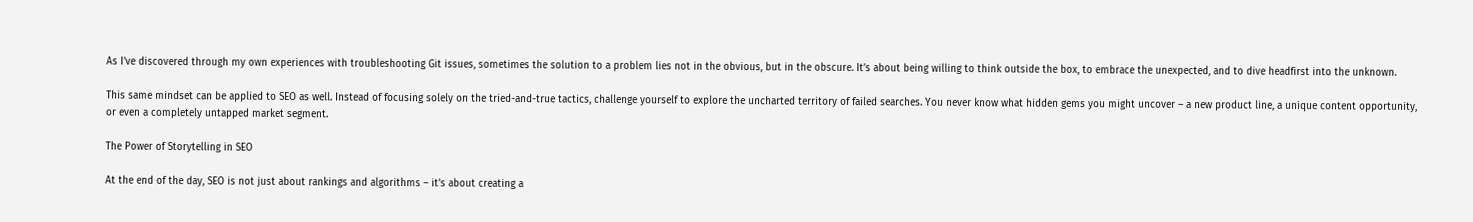As I’ve discovered through my own experiences with troubleshooting Git issues, sometimes the solution to a problem lies not in the obvious, but in the obscure. It’s about being willing to think outside the box, to embrace the unexpected, and to dive headfirst into the unknown.

This same mindset can be applied to SEO as well. Instead of focusing solely on the tried-and-true tactics, challenge yourself to explore the uncharted territory of failed searches. You never know what hidden gems you might uncover – a new product line, a unique content opportunity, or even a completely untapped market segment.

The Power of Storytelling in SEO

At the end of the day, SEO is not just about rankings and algorithms – it’s about creating a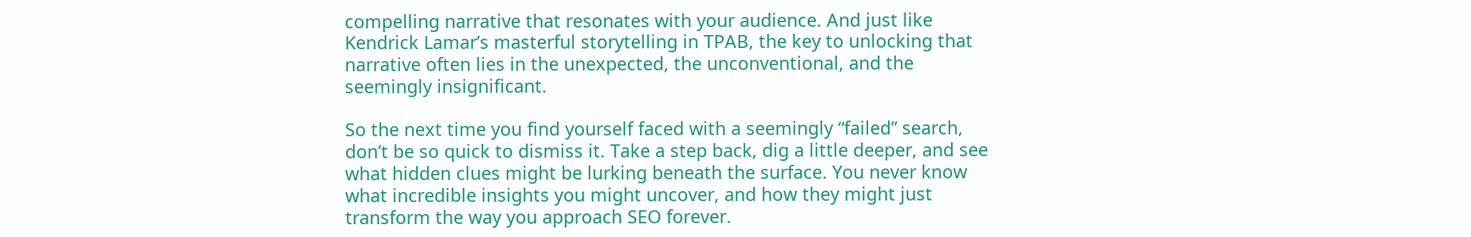compelling narrative that resonates with your audience. And just like Kendrick Lamar’s masterful storytelling in TPAB, the key to unlocking that narrative often lies in the unexpected, the unconventional, and the seemingly insignificant.

So the next time you find yourself faced with a seemingly “failed” search, don’t be so quick to dismiss it. Take a step back, dig a little deeper, and see what hidden clues might be lurking beneath the surface. You never know what incredible insights you might uncover, and how they might just transform the way you approach SEO forever.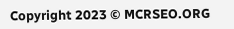Copyright 2023 © MCRSEO.ORG